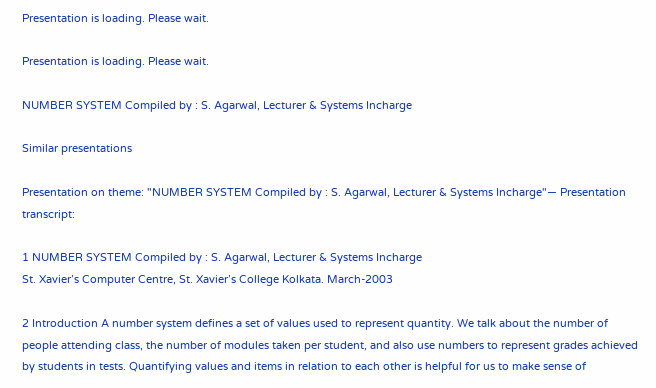Presentation is loading. Please wait.

Presentation is loading. Please wait.

NUMBER SYSTEM Compiled by : S. Agarwal, Lecturer & Systems Incharge

Similar presentations

Presentation on theme: "NUMBER SYSTEM Compiled by : S. Agarwal, Lecturer & Systems Incharge"— Presentation transcript:

1 NUMBER SYSTEM Compiled by : S. Agarwal, Lecturer & Systems Incharge
St. Xavier’s Computer Centre, St. Xavier’s College Kolkata. March-2003

2 Introduction A number system defines a set of values used to represent quantity. We talk about the number of people attending class, the number of modules taken per student, and also use numbers to represent grades achieved by students in tests. Quantifying values and items in relation to each other is helpful for us to make sense of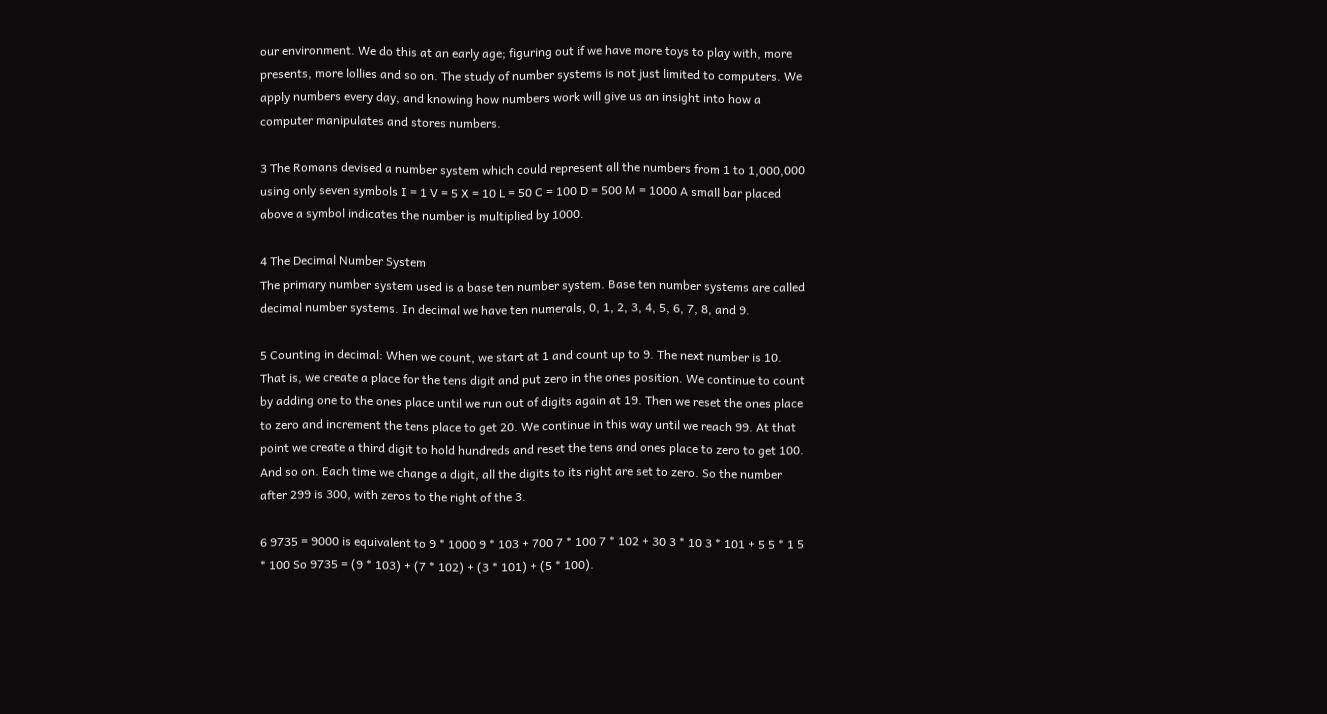our environment. We do this at an early age; figuring out if we have more toys to play with, more presents, more lollies and so on. The study of number systems is not just limited to computers. We apply numbers every day, and knowing how numbers work will give us an insight into how a computer manipulates and stores numbers.

3 The Romans devised a number system which could represent all the numbers from 1 to 1,000,000 using only seven symbols I = 1 V = 5 X = 10 L = 50 C = 100 D = 500 M = 1000 A small bar placed above a symbol indicates the number is multiplied by 1000.

4 The Decimal Number System
The primary number system used is a base ten number system. Base ten number systems are called decimal number systems. In decimal we have ten numerals, 0, 1, 2, 3, 4, 5, 6, 7, 8, and 9.

5 Counting in decimal: When we count, we start at 1 and count up to 9. The next number is 10. That is, we create a place for the tens digit and put zero in the ones position. We continue to count by adding one to the ones place until we run out of digits again at 19. Then we reset the ones place to zero and increment the tens place to get 20. We continue in this way until we reach 99. At that point we create a third digit to hold hundreds and reset the tens and ones place to zero to get 100. And so on. Each time we change a digit, all the digits to its right are set to zero. So the number after 299 is 300, with zeros to the right of the 3.

6 9735 = 9000 is equivalent to 9 * 1000 9 * 103 + 700 7 * 100 7 * 102 + 30 3 * 10 3 * 101 + 5 5 * 1 5 * 100 So 9735 = (9 * 103) + (7 * 102) + (3 * 101) + (5 * 100).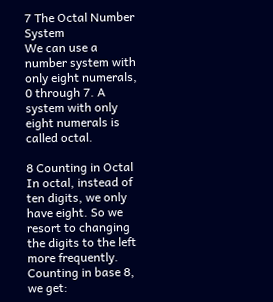7 The Octal Number System
We can use a number system with only eight numerals, 0 through 7. A system with only eight numerals is called octal.

8 Counting in Octal In octal, instead of ten digits, we only have eight. So we resort to changing the digits to the left more frequently. Counting in base 8, we get: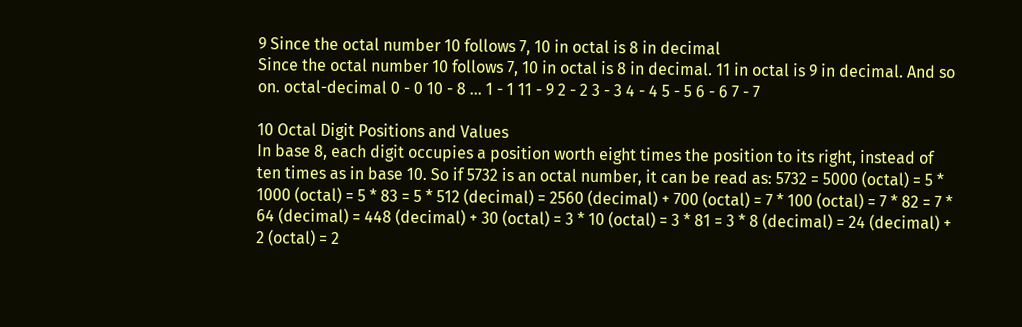9 Since the octal number 10 follows 7, 10 in octal is 8 in decimal
Since the octal number 10 follows 7, 10 in octal is 8 in decimal. 11 in octal is 9 in decimal. And so on. octal-decimal 0 - 0 10 - 8 ... 1 - 1 11 - 9 2 - 2 3 - 3 4 - 4 5 - 5 6 - 6 7 - 7

10 Octal Digit Positions and Values
In base 8, each digit occupies a position worth eight times the position to its right, instead of ten times as in base 10. So if 5732 is an octal number, it can be read as: 5732 = 5000 (octal) = 5 * 1000 (octal) = 5 * 83 = 5 * 512 (decimal) = 2560 (decimal) + 700 (octal) = 7 * 100 (octal) = 7 * 82 = 7 * 64 (decimal) = 448 (decimal) + 30 (octal) = 3 * 10 (octal) = 3 * 81 = 3 * 8 (decimal) = 24 (decimal) + 2 (octal) = 2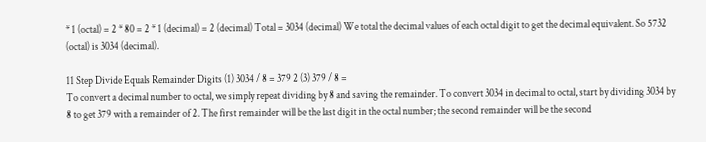* 1 (octal) = 2 * 80 = 2 * 1 (decimal) = 2 (decimal) Total = 3034 (decimal) We total the decimal values of each octal digit to get the decimal equivalent. So 5732 (octal) is 3034 (decimal).

11 Step Divide Equals Remainder Digits (1) 3034 / 8 = 379 2 (3) 379 / 8 =
To convert a decimal number to octal, we simply repeat dividing by 8 and saving the remainder. To convert 3034 in decimal to octal, start by dividing 3034 by 8 to get 379 with a remainder of 2. The first remainder will be the last digit in the octal number; the second remainder will be the second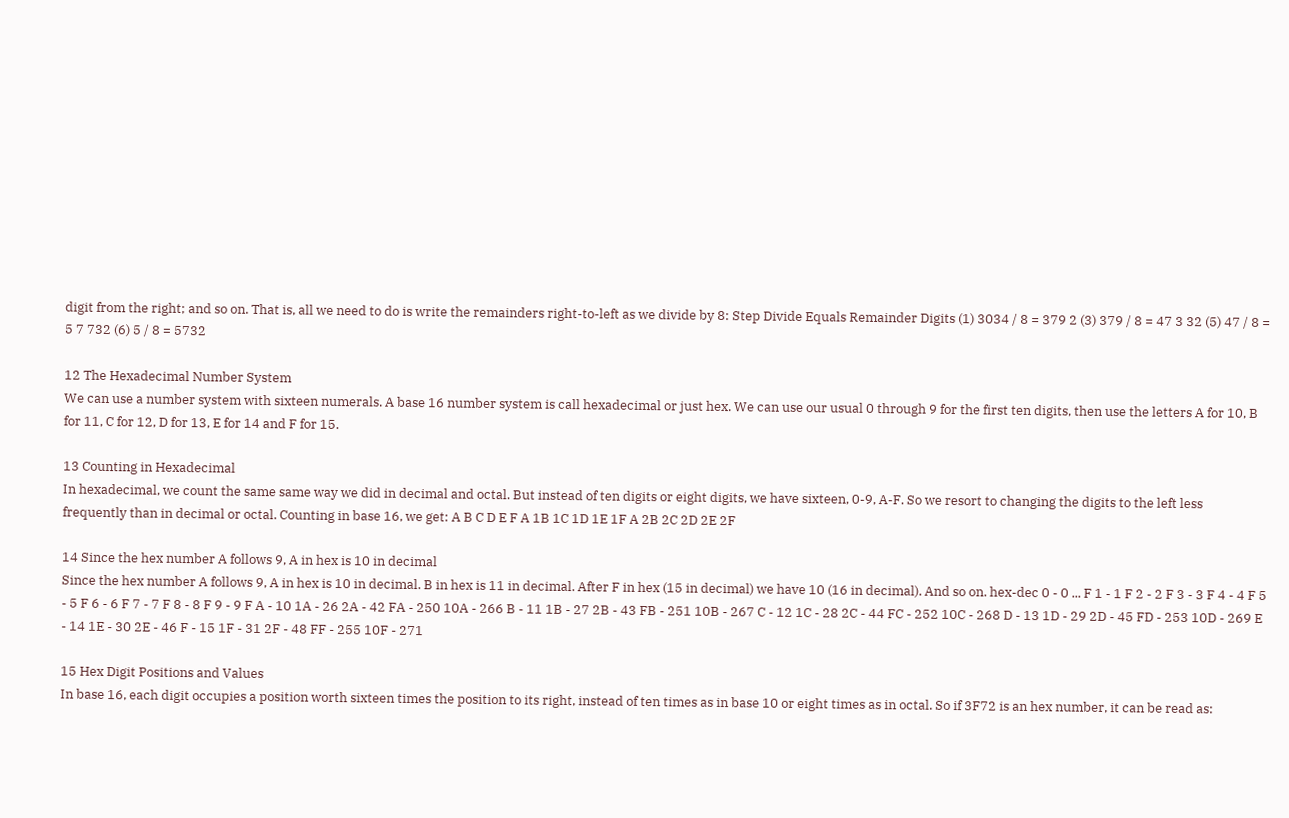digit from the right; and so on. That is, all we need to do is write the remainders right-to-left as we divide by 8: Step Divide Equals Remainder Digits (1) 3034 / 8 = 379 2 (3) 379 / 8 = 47 3 32 (5) 47 / 8 = 5 7 732 (6) 5 / 8 = 5732

12 The Hexadecimal Number System
We can use a number system with sixteen numerals. A base 16 number system is call hexadecimal or just hex. We can use our usual 0 through 9 for the first ten digits, then use the letters A for 10, B for 11, C for 12, D for 13, E for 14 and F for 15.

13 Counting in Hexadecimal
In hexadecimal, we count the same same way we did in decimal and octal. But instead of ten digits or eight digits, we have sixteen, 0-9, A-F. So we resort to changing the digits to the left less frequently than in decimal or octal. Counting in base 16, we get: A B C D E F A 1B 1C 1D 1E 1F A 2B 2C 2D 2E 2F

14 Since the hex number A follows 9, A in hex is 10 in decimal
Since the hex number A follows 9, A in hex is 10 in decimal. B in hex is 11 in decimal. After F in hex (15 in decimal) we have 10 (16 in decimal). And so on. hex-dec 0 - 0 ... F 1 - 1 F 2 - 2 F 3 - 3 F 4 - 4 F 5 - 5 F 6 - 6 F 7 - 7 F 8 - 8 F 9 - 9 F A - 10 1A - 26 2A - 42 FA - 250 10A - 266 B - 11 1B - 27 2B - 43 FB - 251 10B - 267 C - 12 1C - 28 2C - 44 FC - 252 10C - 268 D - 13 1D - 29 2D - 45 FD - 253 10D - 269 E - 14 1E - 30 2E - 46 F - 15 1F - 31 2F - 48 FF - 255 10F - 271

15 Hex Digit Positions and Values
In base 16, each digit occupies a position worth sixteen times the position to its right, instead of ten times as in base 10 or eight times as in octal. So if 3F72 is an hex number, it can be read as: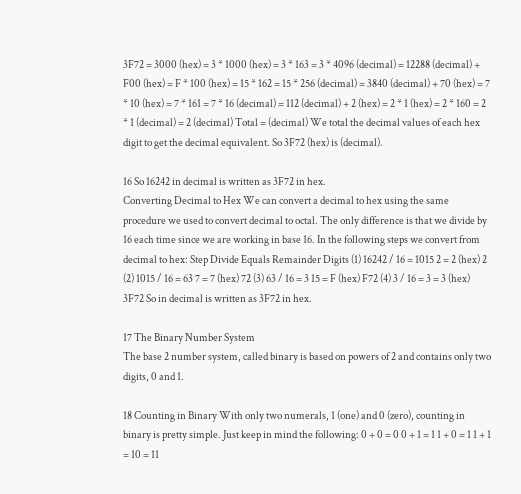3F72 = 3000 (hex) = 3 * 1000 (hex) = 3 * 163 = 3 * 4096 (decimal) = 12288 (decimal) + F00 (hex) = F * 100 (hex) = 15 * 162 = 15 * 256 (decimal) = 3840 (decimal) + 70 (hex) = 7 * 10 (hex) = 7 * 161 = 7 * 16 (decimal) = 112 (decimal) + 2 (hex) = 2 * 1 (hex) = 2 * 160 = 2 * 1 (decimal) = 2 (decimal) Total = (decimal) We total the decimal values of each hex digit to get the decimal equivalent. So 3F72 (hex) is (decimal).

16 So 16242 in decimal is written as 3F72 in hex.
Converting Decimal to Hex We can convert a decimal to hex using the same procedure we used to convert decimal to octal. The only difference is that we divide by 16 each time since we are working in base 16. In the following steps we convert from decimal to hex: Step Divide Equals Remainder Digits (1) 16242 / 16 = 1015 2 = 2 (hex) 2 (2) 1015 / 16 = 63 7 = 7 (hex) 72 (3) 63 / 16 = 3 15 = F (hex) F72 (4) 3 / 16 = 3 = 3 (hex) 3F72 So in decimal is written as 3F72 in hex.

17 The Binary Number System
The base 2 number system, called binary is based on powers of 2 and contains only two digits, 0 and 1.

18 Counting in Binary With only two numerals, 1 (one) and 0 (zero), counting in binary is pretty simple. Just keep in mind the following: 0 + 0 = 0 0 + 1 = 1 1 + 0 = 1 1 + 1 = 10 = 11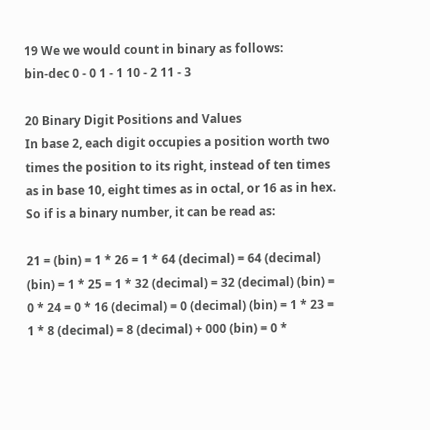19 We we would count in binary as follows:
bin-dec 0 - 0 1 - 1 10 - 2 11 - 3

20 Binary Digit Positions and Values
In base 2, each digit occupies a position worth two times the position to its right, instead of ten times as in base 10, eight times as in octal, or 16 as in hex. So if is a binary number, it can be read as:

21 = (bin) = 1 * 26 = 1 * 64 (decimal) = 64 (decimal) (bin) = 1 * 25 = 1 * 32 (decimal) = 32 (decimal) (bin) = 0 * 24 = 0 * 16 (decimal) = 0 (decimal) (bin) = 1 * 23 = 1 * 8 (decimal) = 8 (decimal) + 000 (bin) = 0 *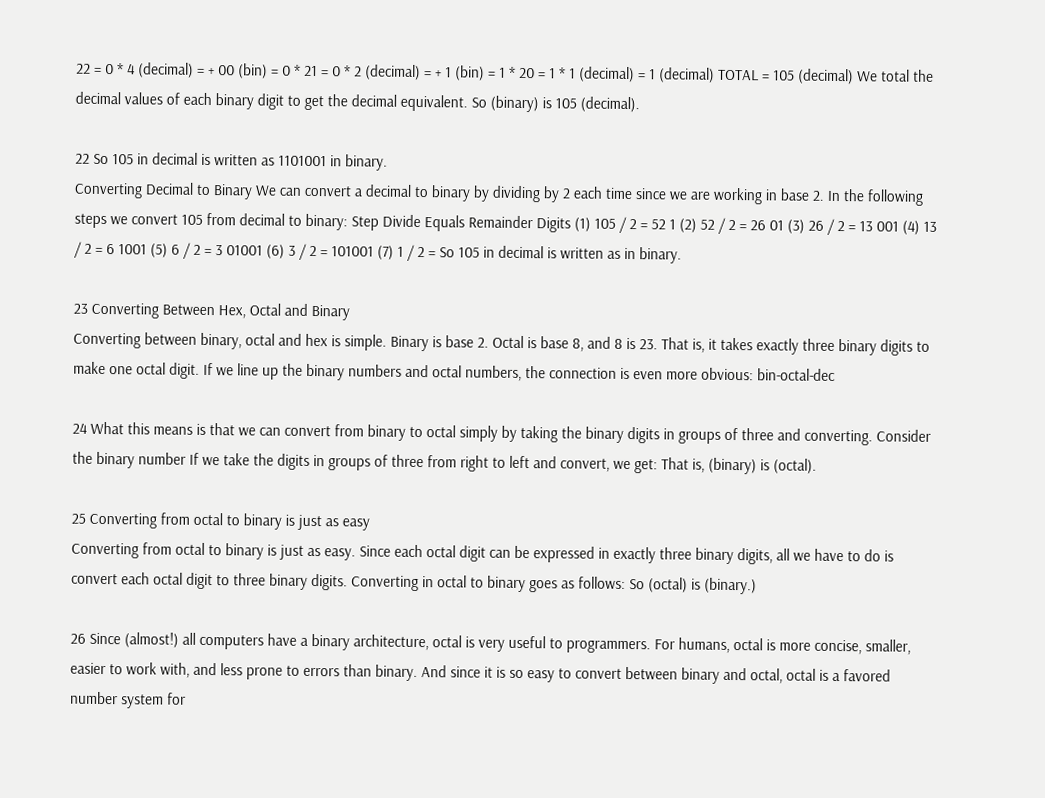22 = 0 * 4 (decimal) = + 00 (bin) = 0 * 21 = 0 * 2 (decimal) = + 1 (bin) = 1 * 20 = 1 * 1 (decimal) = 1 (decimal) TOTAL = 105 (decimal) We total the decimal values of each binary digit to get the decimal equivalent. So (binary) is 105 (decimal).

22 So 105 in decimal is written as 1101001 in binary.
Converting Decimal to Binary We can convert a decimal to binary by dividing by 2 each time since we are working in base 2. In the following steps we convert 105 from decimal to binary: Step Divide Equals Remainder Digits (1) 105 / 2 = 52 1 (2) 52 / 2 = 26 01 (3) 26 / 2 = 13 001 (4) 13 / 2 = 6 1001 (5) 6 / 2 = 3 01001 (6) 3 / 2 = 101001 (7) 1 / 2 = So 105 in decimal is written as in binary.

23 Converting Between Hex, Octal and Binary
Converting between binary, octal and hex is simple. Binary is base 2. Octal is base 8, and 8 is 23. That is, it takes exactly three binary digits to make one octal digit. If we line up the binary numbers and octal numbers, the connection is even more obvious: bin-octal-dec

24 What this means is that we can convert from binary to octal simply by taking the binary digits in groups of three and converting. Consider the binary number If we take the digits in groups of three from right to left and convert, we get: That is, (binary) is (octal).

25 Converting from octal to binary is just as easy
Converting from octal to binary is just as easy. Since each octal digit can be expressed in exactly three binary digits, all we have to do is convert each octal digit to three binary digits. Converting in octal to binary goes as follows: So (octal) is (binary.)

26 Since (almost!) all computers have a binary architecture, octal is very useful to programmers. For humans, octal is more concise, smaller, easier to work with, and less prone to errors than binary. And since it is so easy to convert between binary and octal, octal is a favored number system for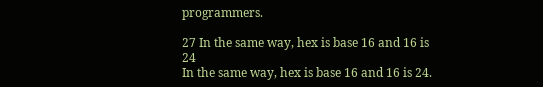programmers.

27 In the same way, hex is base 16 and 16 is 24
In the same way, hex is base 16 and 16 is 24.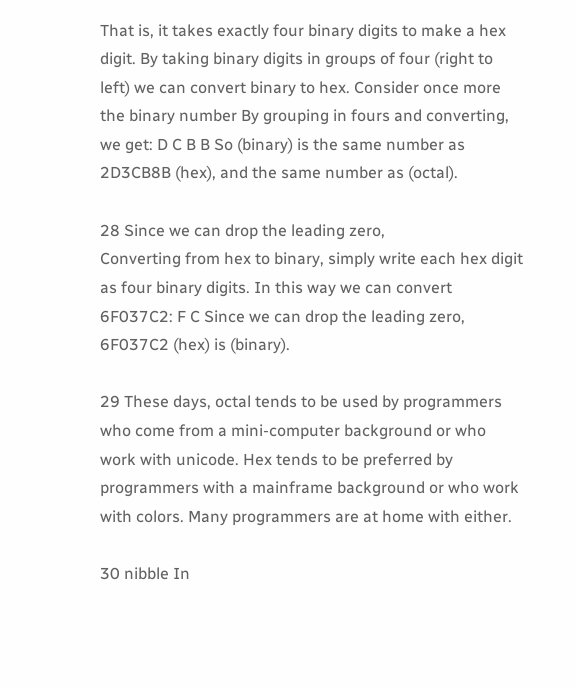That is, it takes exactly four binary digits to make a hex digit. By taking binary digits in groups of four (right to left) we can convert binary to hex. Consider once more the binary number By grouping in fours and converting, we get: D C B B So (binary) is the same number as 2D3CB8B (hex), and the same number as (octal).

28 Since we can drop the leading zero,
Converting from hex to binary, simply write each hex digit as four binary digits. In this way we can convert 6F037C2: F C Since we can drop the leading zero, 6F037C2 (hex) is (binary).

29 These days, octal tends to be used by programmers who come from a mini-computer background or who work with unicode. Hex tends to be preferred by programmers with a mainframe background or who work with colors. Many programmers are at home with either.

30 nibble In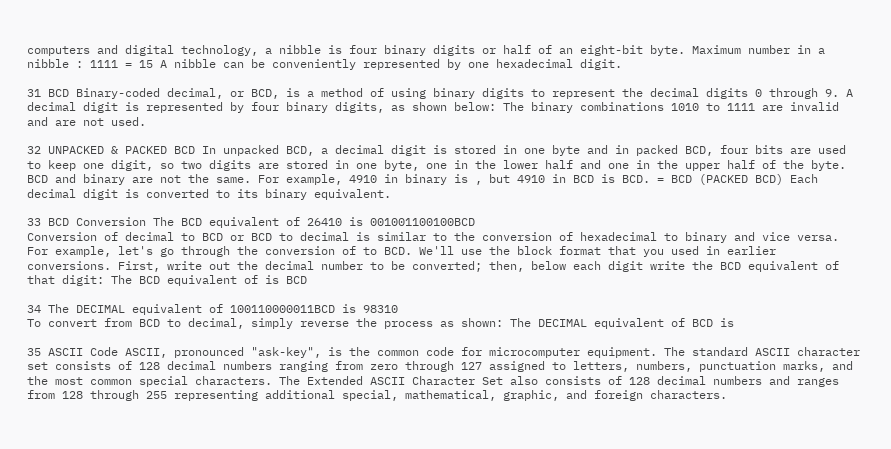computers and digital technology, a nibble is four binary digits or half of an eight-bit byte. Maximum number in a nibble : 1111 = 15 A nibble can be conveniently represented by one hexadecimal digit.

31 BCD Binary-coded decimal, or BCD, is a method of using binary digits to represent the decimal digits 0 through 9. A decimal digit is represented by four binary digits, as shown below: The binary combinations 1010 to 1111 are invalid and are not used.

32 UNPACKED & PACKED BCD In unpacked BCD, a decimal digit is stored in one byte and in packed BCD, four bits are used to keep one digit, so two digits are stored in one byte, one in the lower half and one in the upper half of the byte. BCD and binary are not the same. For example, 4910 in binary is , but 4910 in BCD is BCD. = BCD (PACKED BCD) Each decimal digit is converted to its binary equivalent.

33 BCD Conversion The BCD equivalent of 26410 is 001001100100BCD
Conversion of decimal to BCD or BCD to decimal is similar to the conversion of hexadecimal to binary and vice versa. For example, let's go through the conversion of to BCD. We'll use the block format that you used in earlier conversions. First, write out the decimal number to be converted; then, below each digit write the BCD equivalent of that digit: The BCD equivalent of is BCD

34 The DECIMAL equivalent of 100110000011BCD is 98310
To convert from BCD to decimal, simply reverse the process as shown: The DECIMAL equivalent of BCD is

35 ASCII Code ASCII, pronounced "ask-key", is the common code for microcomputer equipment. The standard ASCII character set consists of 128 decimal numbers ranging from zero through 127 assigned to letters, numbers, punctuation marks, and the most common special characters. The Extended ASCII Character Set also consists of 128 decimal numbers and ranges from 128 through 255 representing additional special, mathematical, graphic, and foreign characters.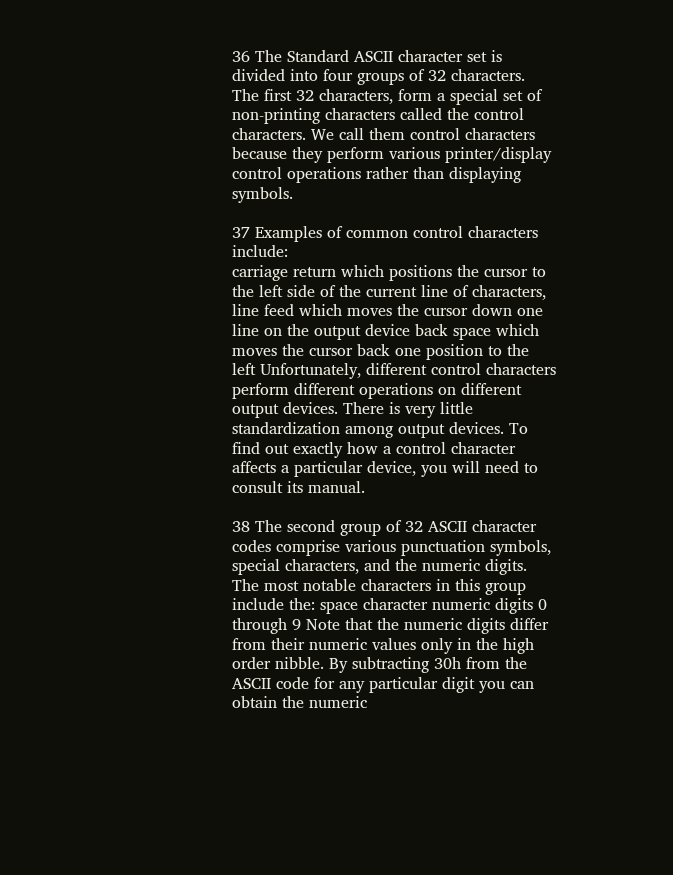36 The Standard ASCII character set is divided into four groups of 32 characters.
The first 32 characters, form a special set of non-printing characters called the control characters. We call them control characters because they perform various printer/display control operations rather than displaying symbols.

37 Examples of common control characters include:
carriage return which positions the cursor to the left side of the current line of characters, line feed which moves the cursor down one line on the output device back space which moves the cursor back one position to the left Unfortunately, different control characters perform different operations on different output devices. There is very little standardization among output devices. To find out exactly how a control character affects a particular device, you will need to consult its manual.

38 The second group of 32 ASCII character codes comprise various punctuation symbols, special characters, and the numeric digits. The most notable characters in this group include the: space character numeric digits 0 through 9 Note that the numeric digits differ from their numeric values only in the high order nibble. By subtracting 30h from the ASCII code for any particular digit you can obtain the numeric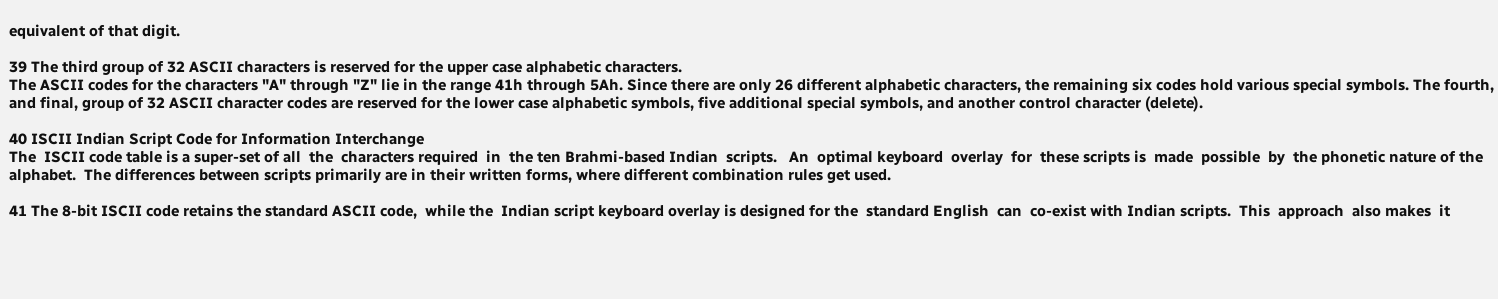equivalent of that digit.

39 The third group of 32 ASCII characters is reserved for the upper case alphabetic characters.
The ASCII codes for the characters "A" through "Z" lie in the range 41h through 5Ah. Since there are only 26 different alphabetic characters, the remaining six codes hold various special symbols. The fourth, and final, group of 32 ASCII character codes are reserved for the lower case alphabetic symbols, five additional special symbols, and another control character (delete).

40 ISCII Indian Script Code for Information Interchange
The  ISCII code table is a super-set of all  the  characters required  in  the ten Brahmi-based Indian  scripts.   An  optimal keyboard  overlay  for  these scripts is  made  possible  by  the phonetic nature of the alphabet.  The differences between scripts primarily are in their written forms, where different combination rules get used.

41 The 8-bit ISCII code retains the standard ASCII code,  while the  Indian script keyboard overlay is designed for the  standard English  can  co-exist with Indian scripts.  This  approach  also makes  it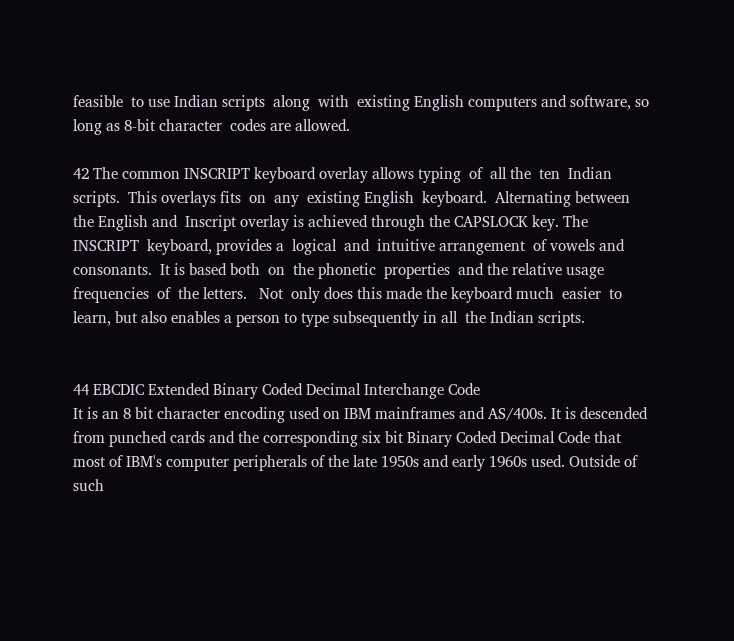feasible  to use Indian scripts  along  with  existing English computers and software, so long as 8-bit character  codes are allowed.

42 The common INSCRIPT keyboard overlay allows typing  of  all the  ten  Indian  scripts.  This overlays fits  on  any  existing English  keyboard.  Alternating between the English and  Inscript overlay is achieved through the CAPSLOCK key. The  INSCRIPT  keyboard, provides a  logical  and  intuitive arrangement  of vowels and consonants.  It is based both  on  the phonetic  properties  and the relative usage frequencies  of  the letters.   Not  only does this made the keyboard much  easier  to learn, but also enables a person to type subsequently in all  the Indian scripts.


44 EBCDIC Extended Binary Coded Decimal Interchange Code
It is an 8 bit character encoding used on IBM mainframes and AS/400s. It is descended from punched cards and the corresponding six bit Binary Coded Decimal Code that most of IBM's computer peripherals of the late 1950s and early 1960s used. Outside of such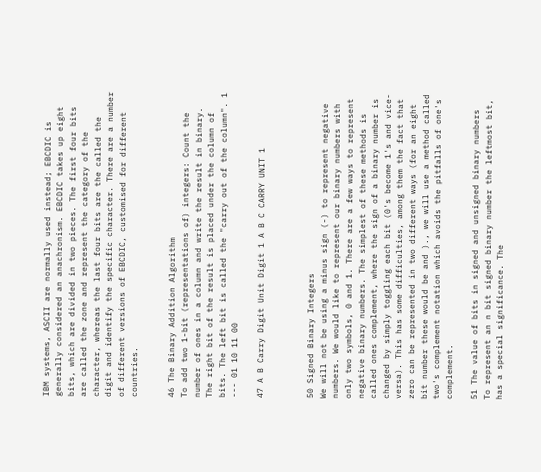IBM systems, ASCII are normally used instead; EBCDIC is generally considered an anachronism. EBCDIC takes up eight bits, which are divided in two pieces. The first four bits are called the zone and represent the category of the character, whereas the last four bits are the called the digit and identify the specific character. There are a number of different versions of EBCDIC, customised for different countries.


46 The Binary Addition Algorithm
To add two 1-bit (representations of) integers: Count the number of ones in a column and write the result in binary. The right bit of the result is placed under the column of bits. The left bit is called the "carry out of the column". 1 --- 01 10 11 00

47 A B Carry Digit Unit Digit 1 A B C CARRY UNIT 1



50 Signed Binary Integers
We will not be using a minus sign (-) to represent negative numbers. We would like to represent our binary numbers with only two symbols, 0 and 1. There are a few ways to represent negative binary numbers. The simplest of these methods is called ones complement, where the sign of a binary number is changed by simply toggling each bit (0's become 1's and vice-versa). This has some difficulties, among them the fact that zero can be represented in two different ways (for an eight bit number these would be and )., we will use a method called two's complement notation which avoids the pitfalls of one's complement.

51 The value of bits in signed and unsigned binary numbers
To represent an n bit signed binary number the leftmost bit, has a special significance. The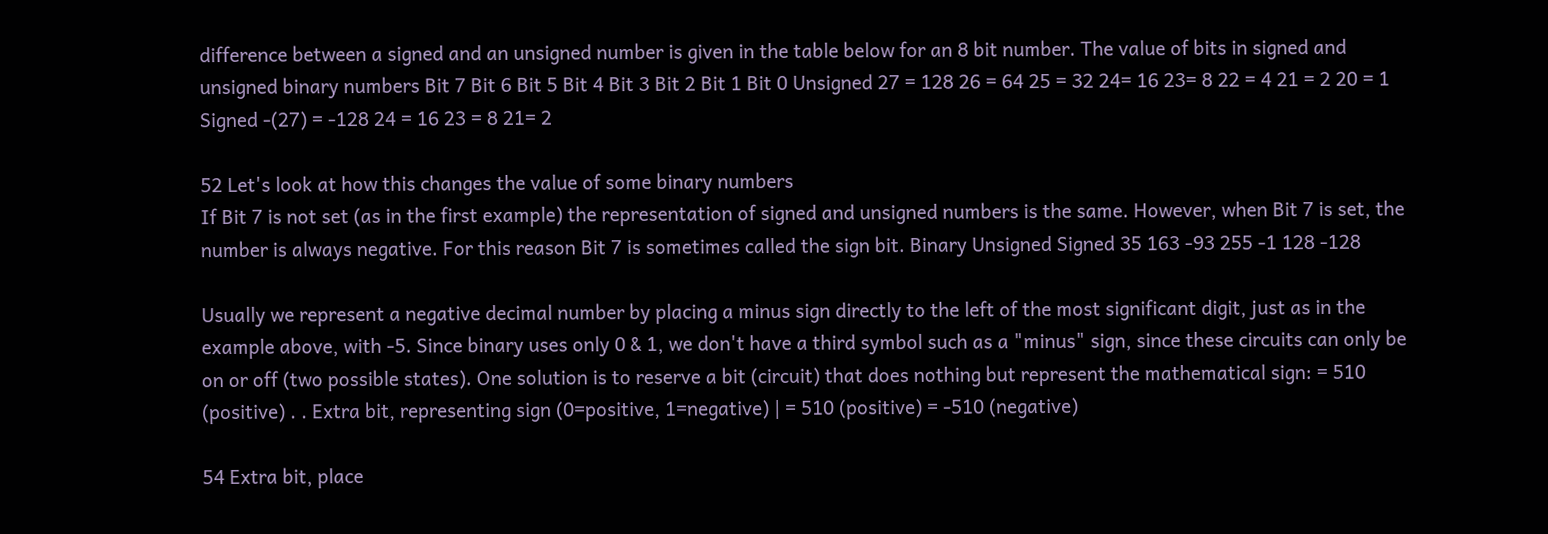difference between a signed and an unsigned number is given in the table below for an 8 bit number. The value of bits in signed and unsigned binary numbers Bit 7 Bit 6 Bit 5 Bit 4 Bit 3 Bit 2 Bit 1 Bit 0 Unsigned 27 = 128 26 = 64 25 = 32 24= 16 23= 8 22 = 4 21 = 2 20 = 1 Signed -(27) = -128 24 = 16 23 = 8 21= 2

52 Let's look at how this changes the value of some binary numbers
If Bit 7 is not set (as in the first example) the representation of signed and unsigned numbers is the same. However, when Bit 7 is set, the number is always negative. For this reason Bit 7 is sometimes called the sign bit. Binary Unsigned Signed 35 163 -93 255 -1 128 -128

Usually we represent a negative decimal number by placing a minus sign directly to the left of the most significant digit, just as in the example above, with -5. Since binary uses only 0 & 1, we don't have a third symbol such as a "minus" sign, since these circuits can only be on or off (two possible states). One solution is to reserve a bit (circuit) that does nothing but represent the mathematical sign: = 510 (positive) . . Extra bit, representing sign (0=positive, 1=negative) | = 510 (positive) = -510 (negative)

54 Extra bit, place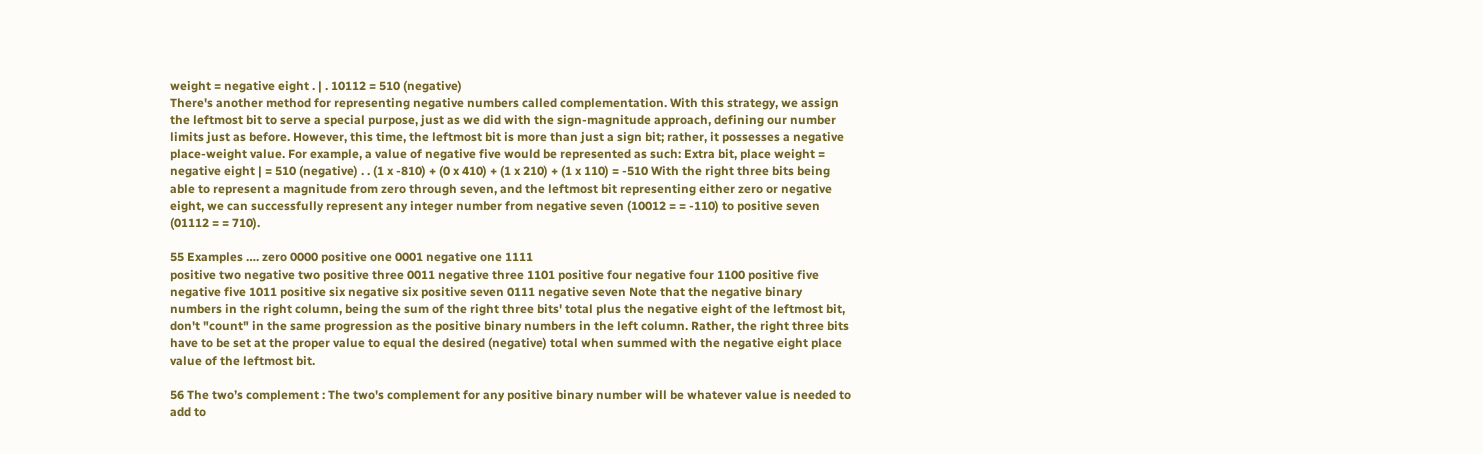weight = negative eight . | . 10112 = 510 (negative)
There's another method for representing negative numbers called complementation. With this strategy, we assign the leftmost bit to serve a special purpose, just as we did with the sign-magnitude approach, defining our number limits just as before. However, this time, the leftmost bit is more than just a sign bit; rather, it possesses a negative place-weight value. For example, a value of negative five would be represented as such: Extra bit, place weight = negative eight | = 510 (negative) . . (1 x -810) + (0 x 410) + (1 x 210) + (1 x 110) = -510 With the right three bits being able to represent a magnitude from zero through seven, and the leftmost bit representing either zero or negative eight, we can successfully represent any integer number from negative seven (10012 = = -110) to positive seven (01112 = = 710).

55 Examples …. zero 0000 positive one 0001 negative one 1111
positive two negative two positive three 0011 negative three 1101 positive four negative four 1100 positive five negative five 1011 positive six negative six positive seven 0111 negative seven Note that the negative binary numbers in the right column, being the sum of the right three bits' total plus the negative eight of the leftmost bit, don't "count" in the same progression as the positive binary numbers in the left column. Rather, the right three bits have to be set at the proper value to equal the desired (negative) total when summed with the negative eight place value of the leftmost bit.

56 The two’s complement : The two's complement for any positive binary number will be whatever value is needed to add to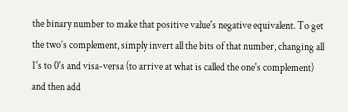the binary number to make that positive value's negative equivalent. To get the two’s complement, simply invert all the bits of that number, changing all 1's to 0's and visa-versa (to arrive at what is called the one's complement) and then add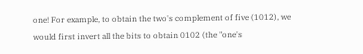one! For example, to obtain the two's complement of five (1012), we would first invert all the bits to obtain 0102 (the "one's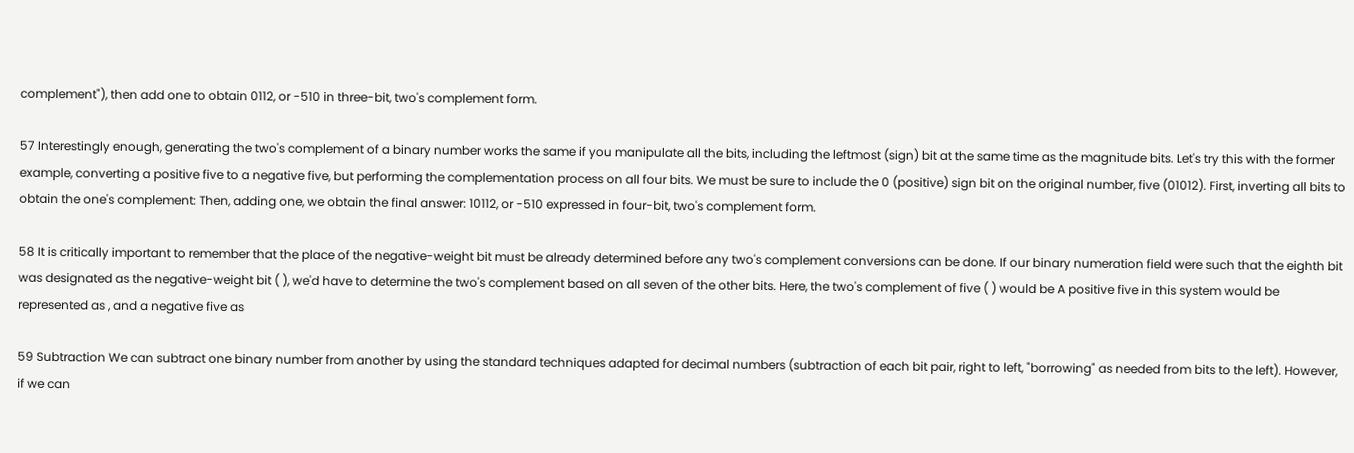complement"), then add one to obtain 0112, or -510 in three-bit, two's complement form.

57 Interestingly enough, generating the two's complement of a binary number works the same if you manipulate all the bits, including the leftmost (sign) bit at the same time as the magnitude bits. Let's try this with the former example, converting a positive five to a negative five, but performing the complementation process on all four bits. We must be sure to include the 0 (positive) sign bit on the original number, five (01012). First, inverting all bits to obtain the one's complement: Then, adding one, we obtain the final answer: 10112, or -510 expressed in four-bit, two's complement form.

58 It is critically important to remember that the place of the negative-weight bit must be already determined before any two's complement conversions can be done. If our binary numeration field were such that the eighth bit was designated as the negative-weight bit ( ), we'd have to determine the two's complement based on all seven of the other bits. Here, the two's complement of five ( ) would be A positive five in this system would be represented as , and a negative five as

59 Subtraction We can subtract one binary number from another by using the standard techniques adapted for decimal numbers (subtraction of each bit pair, right to left, "borrowing" as needed from bits to the left). However, if we can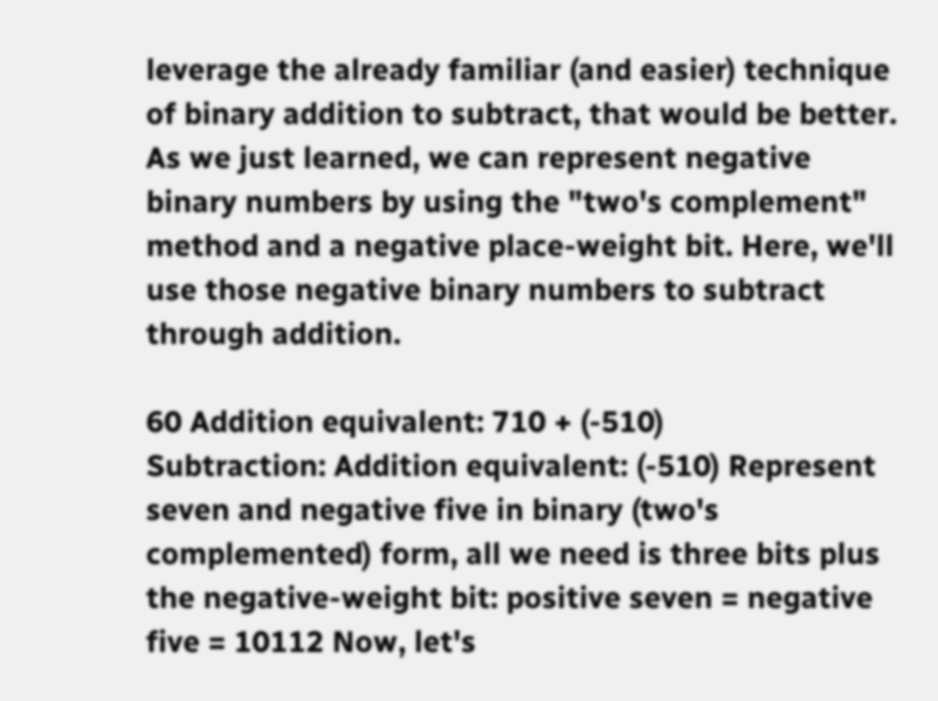leverage the already familiar (and easier) technique of binary addition to subtract, that would be better. As we just learned, we can represent negative binary numbers by using the "two's complement" method and a negative place-weight bit. Here, we'll use those negative binary numbers to subtract through addition.

60 Addition equivalent: 710 + (-510)
Subtraction: Addition equivalent: (-510) Represent seven and negative five in binary (two's complemented) form, all we need is three bits plus the negative-weight bit: positive seven = negative five = 10112 Now, let's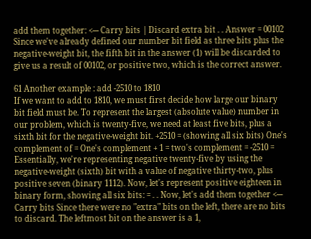add them together: <--- Carry bits | Discard extra bit . . Answer = 00102 Since we've already defined our number bit field as three bits plus the negative-weight bit, the fifth bit in the answer (1) will be discarded to give us a result of 00102, or positive two, which is the correct answer.

61 Another example : add -2510 to 1810
If we want to add to 1810, we must first decide how large our binary bit field must be. To represent the largest (absolute value) number in our problem, which is twenty-five, we need at least five bits, plus a sixth bit for the negative-weight bit. +2510 = (showing all six bits) One's complement of = One's complement + 1 = two's complement = -2510 = Essentially, we're representing negative twenty-five by using the negative-weight (sixth) bit with a value of negative thirty-two, plus positive seven (binary 1112). Now, let's represent positive eighteen in binary form, showing all six bits: = . . Now, let's add them together <--- Carry bits Since there were no "extra" bits on the left, there are no bits to discard. The leftmost bit on the answer is a 1,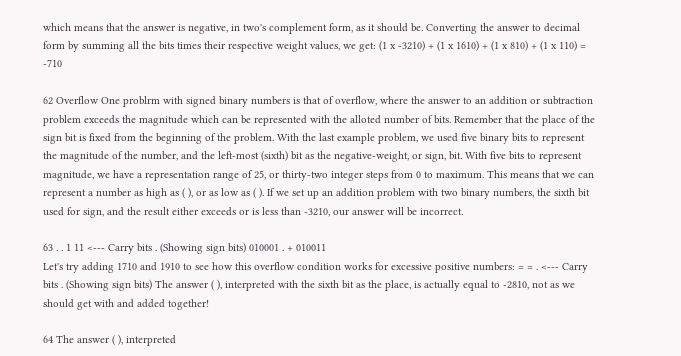which means that the answer is negative, in two's complement form, as it should be. Converting the answer to decimal form by summing all the bits times their respective weight values, we get: (1 x -3210) + (1 x 1610) + (1 x 810) + (1 x 110) = -710

62 Overflow One problrm with signed binary numbers is that of overflow, where the answer to an addition or subtraction problem exceeds the magnitude which can be represented with the alloted number of bits. Remember that the place of the sign bit is fixed from the beginning of the problem. With the last example problem, we used five binary bits to represent the magnitude of the number, and the left-most (sixth) bit as the negative-weight, or sign, bit. With five bits to represent magnitude, we have a representation range of 25, or thirty-two integer steps from 0 to maximum. This means that we can represent a number as high as ( ), or as low as ( ). If we set up an addition problem with two binary numbers, the sixth bit used for sign, and the result either exceeds or is less than -3210, our answer will be incorrect.

63 . . 1 11 <--- Carry bits . (Showing sign bits) 010001 . + 010011
Let's try adding 1710 and 1910 to see how this overflow condition works for excessive positive numbers: = = . <--- Carry bits . (Showing sign bits) The answer ( ), interpreted with the sixth bit as the place, is actually equal to -2810, not as we should get with and added together!

64 The answer ( ), interpreted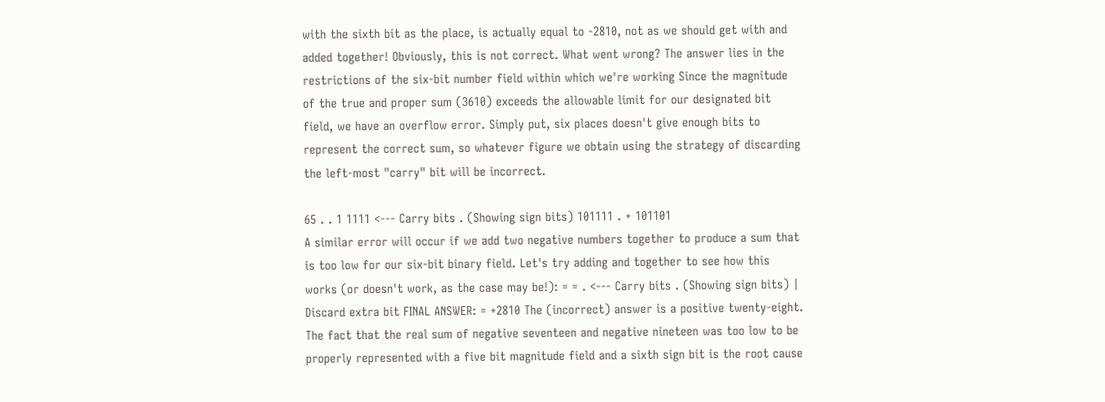with the sixth bit as the place, is actually equal to -2810, not as we should get with and added together! Obviously, this is not correct. What went wrong? The answer lies in the restrictions of the six-bit number field within which we're working Since the magnitude of the true and proper sum (3610) exceeds the allowable limit for our designated bit field, we have an overflow error. Simply put, six places doesn't give enough bits to represent the correct sum, so whatever figure we obtain using the strategy of discarding the left-most "carry" bit will be incorrect.

65 . . 1 1111 <--- Carry bits . (Showing sign bits) 101111 . + 101101
A similar error will occur if we add two negative numbers together to produce a sum that is too low for our six-bit binary field. Let's try adding and together to see how this works (or doesn't work, as the case may be!): = = . <--- Carry bits . (Showing sign bits) | Discard extra bit FINAL ANSWER: = +2810 The (incorrect) answer is a positive twenty-eight. The fact that the real sum of negative seventeen and negative nineteen was too low to be properly represented with a five bit magnitude field and a sixth sign bit is the root cause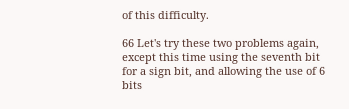of this difficulty.

66 Let's try these two problems again, except this time using the seventh bit for a sign bit, and allowing the use of 6 bits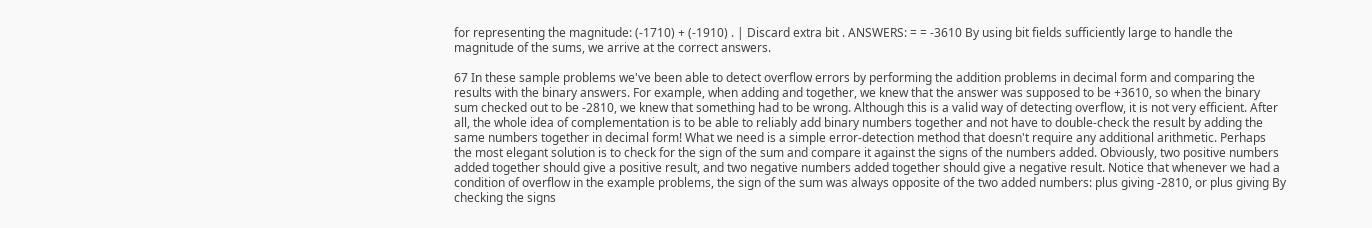for representing the magnitude: (-1710) + (-1910) . | Discard extra bit . ANSWERS: = = -3610 By using bit fields sufficiently large to handle the magnitude of the sums, we arrive at the correct answers.

67 In these sample problems we've been able to detect overflow errors by performing the addition problems in decimal form and comparing the results with the binary answers. For example, when adding and together, we knew that the answer was supposed to be +3610, so when the binary sum checked out to be -2810, we knew that something had to be wrong. Although this is a valid way of detecting overflow, it is not very efficient. After all, the whole idea of complementation is to be able to reliably add binary numbers together and not have to double-check the result by adding the same numbers together in decimal form! What we need is a simple error-detection method that doesn't require any additional arithmetic. Perhaps the most elegant solution is to check for the sign of the sum and compare it against the signs of the numbers added. Obviously, two positive numbers added together should give a positive result, and two negative numbers added together should give a negative result. Notice that whenever we had a condition of overflow in the example problems, the sign of the sum was always opposite of the two added numbers: plus giving -2810, or plus giving By checking the signs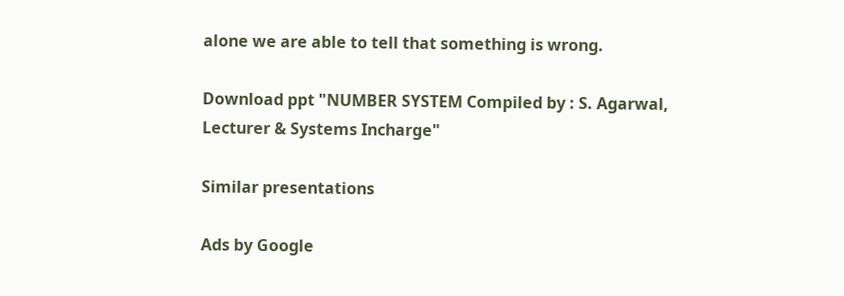alone we are able to tell that something is wrong.

Download ppt "NUMBER SYSTEM Compiled by : S. Agarwal, Lecturer & Systems Incharge"

Similar presentations

Ads by Google